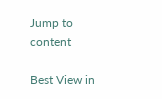Jump to content

Best View in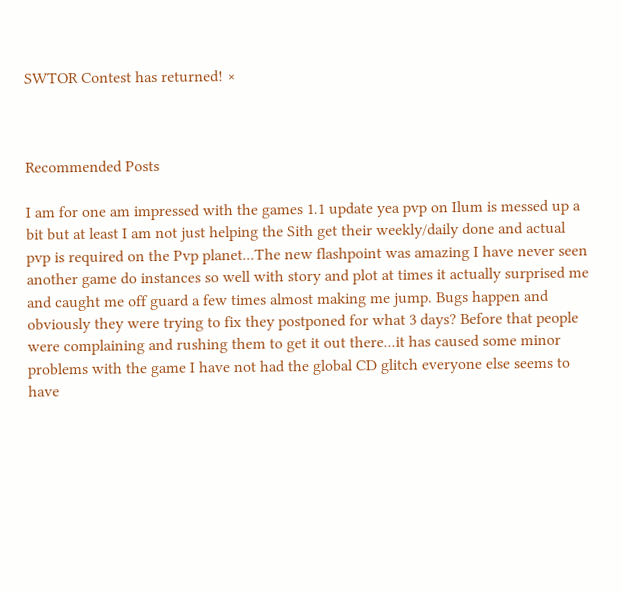SWTOR Contest has returned! ×



Recommended Posts

I am for one am impressed with the games 1.1 update yea pvp on Ilum is messed up a bit but at least I am not just helping the Sith get their weekly/daily done and actual pvp is required on the Pvp planet...The new flashpoint was amazing I have never seen another game do instances so well with story and plot at times it actually surprised me and caught me off guard a few times almost making me jump. Bugs happen and obviously they were trying to fix they postponed for what 3 days? Before that people were complaining and rushing them to get it out there...it has caused some minor problems with the game I have not had the global CD glitch everyone else seems to have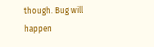though. Bug will happen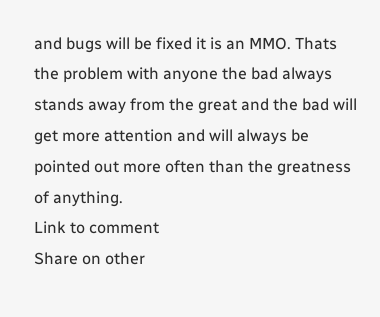and bugs will be fixed it is an MMO. Thats the problem with anyone the bad always stands away from the great and the bad will get more attention and will always be pointed out more often than the greatness of anything.
Link to comment
Share on other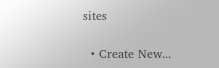sites

  • Create New...